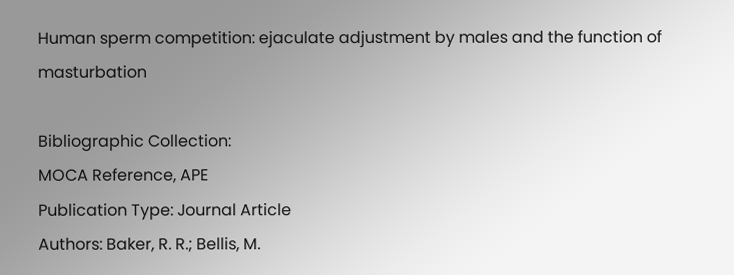Human sperm competition: ejaculate adjustment by males and the function of masturbation

Bibliographic Collection:
MOCA Reference, APE
Publication Type: Journal Article
Authors: Baker, R. R.; Bellis, M.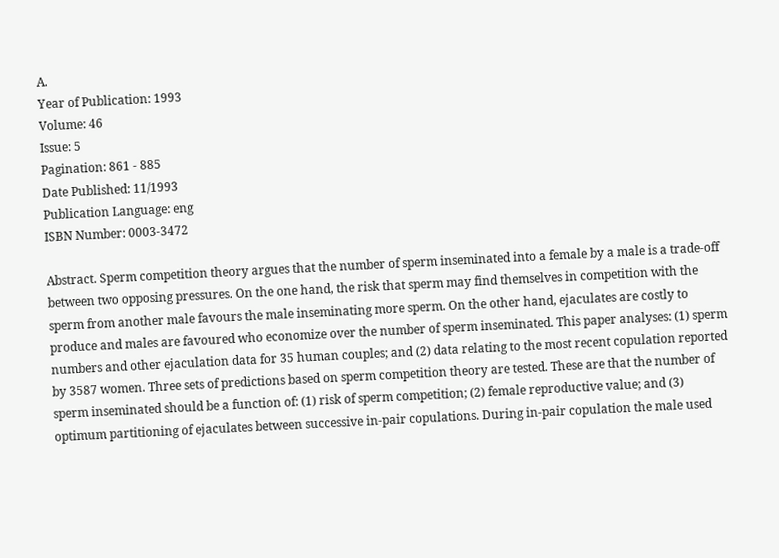A.
Year of Publication: 1993
Volume: 46
Issue: 5
Pagination: 861 - 885
Date Published: 11/1993
Publication Language: eng
ISBN Number: 0003-3472

Abstract. Sperm competition theory argues that the number of sperm inseminated into a female by a male is a trade-off between two opposing pressures. On the one hand, the risk that sperm may find themselves in competition with the sperm from another male favours the male inseminating more sperm. On the other hand, ejaculates are costly to produce and males are favoured who economize over the number of sperm inseminated. This paper analyses: (1) sperm numbers and other ejaculation data for 35 human couples; and (2) data relating to the most recent copulation reported by 3587 women. Three sets of predictions based on sperm competition theory are tested. These are that the number of sperm inseminated should be a function of: (1) risk of sperm competition; (2) female reproductive value; and (3) optimum partitioning of ejaculates between successive in-pair copulations. During in-pair copulation the male used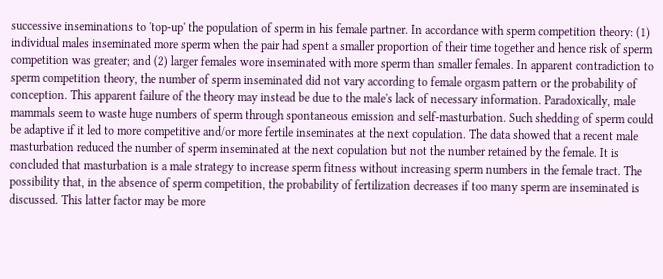successive inseminations to 'top-up' the population of sperm in his female partner. In accordance with sperm competition theory: (1) individual males inseminated more sperm when the pair had spent a smaller proportion of their time together and hence risk of sperm competition was greater; and (2) larger females wore inseminated with more sperm than smaller females. In apparent contradiction to sperm competition theory, the number of sperm inseminated did not vary according to female orgasm pattern or the probability of conception. This apparent failure of the theory may instead be due to the male's lack of necessary information. Paradoxically, male mammals seem to waste huge numbers of sperm through spontaneous emission and self-masturbation. Such shedding of sperm could be adaptive if it led to more competitive and/or more fertile inseminates at the next copulation. The data showed that a recent male masturbation reduced the number of sperm inseminated at the next copulation but not the number retained by the female. It is concluded that masturbation is a male strategy to increase sperm fitness without increasing sperm numbers in the female tract. The possibility that, in the absence of sperm competition, the probability of fertilization decreases if too many sperm are inseminated is discussed. This latter factor may be more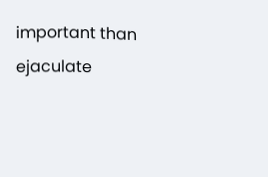important than ejaculate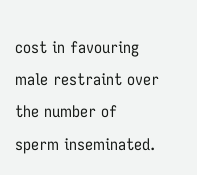cost in favouring male restraint over the number of sperm inseminated.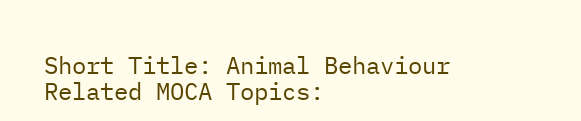Short Title: Animal Behaviour
Related MOCA Topics: